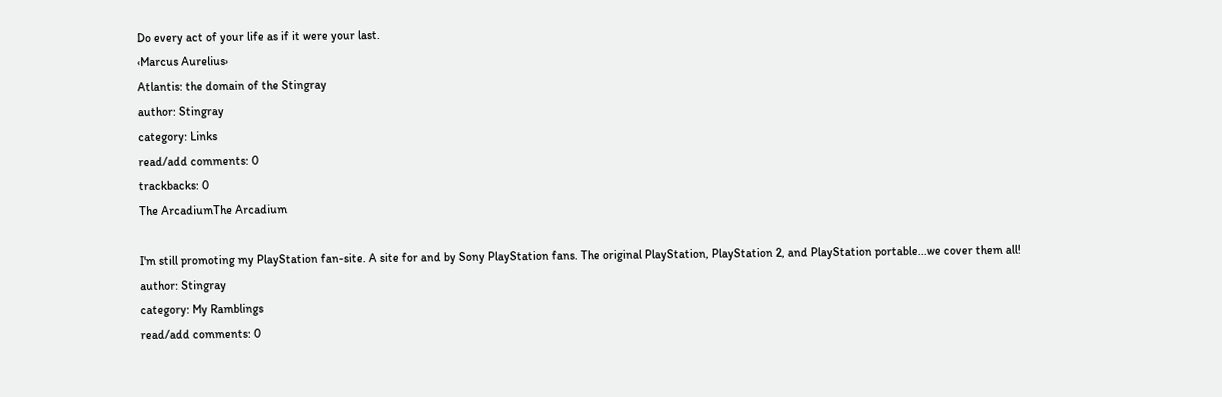Do every act of your life as if it were your last.
‹Marcus Aurelius›
Atlantis: the domain of the Stingray
author: Stingray
category: Links
read/add comments: 0
trackbacks: 0
The ArcadiumThe Arcadium

I'm still promoting my PlayStation fan-site. A site for and by Sony PlayStation fans. The original PlayStation, PlayStation 2, and PlayStation portable...we cover them all!
author: Stingray
category: My Ramblings
read/add comments: 0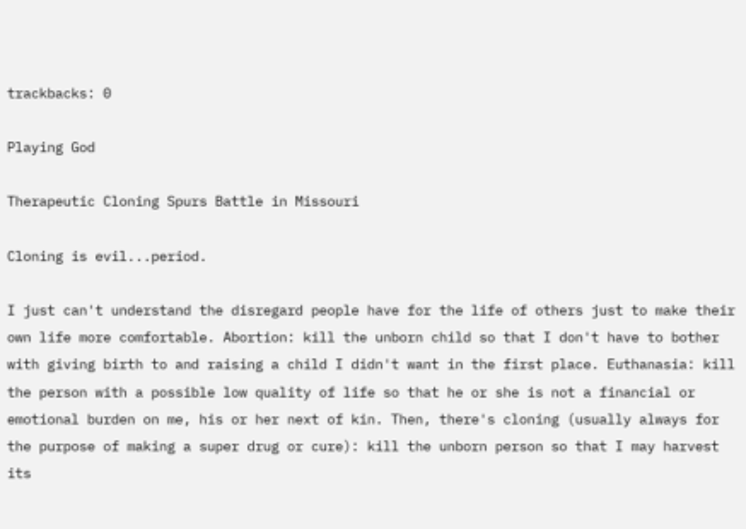trackbacks: 0

Playing God

Therapeutic Cloning Spurs Battle in Missouri

Cloning is evil...period.

I just can't understand the disregard people have for the life of others just to make their own life more comfortable. Abortion: kill the unborn child so that I don't have to bother with giving birth to and raising a child I didn't want in the first place. Euthanasia: kill the person with a possible low quality of life so that he or she is not a financial or emotional burden on me, his or her next of kin. Then, there's cloning (usually always for the purpose of making a super drug or cure): kill the unborn person so that I may harvest its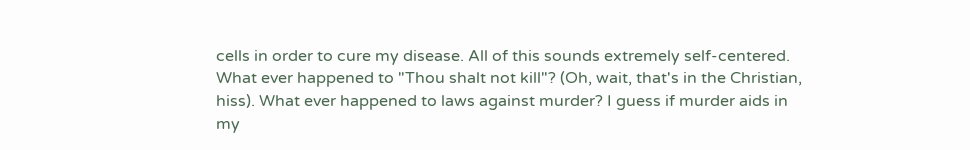cells in order to cure my disease. All of this sounds extremely self-centered. What ever happened to "Thou shalt not kill"? (Oh, wait, that's in the Christian, hiss). What ever happened to laws against murder? I guess if murder aids in my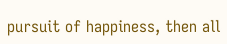pursuit of happiness, then all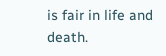is fair in life and death.